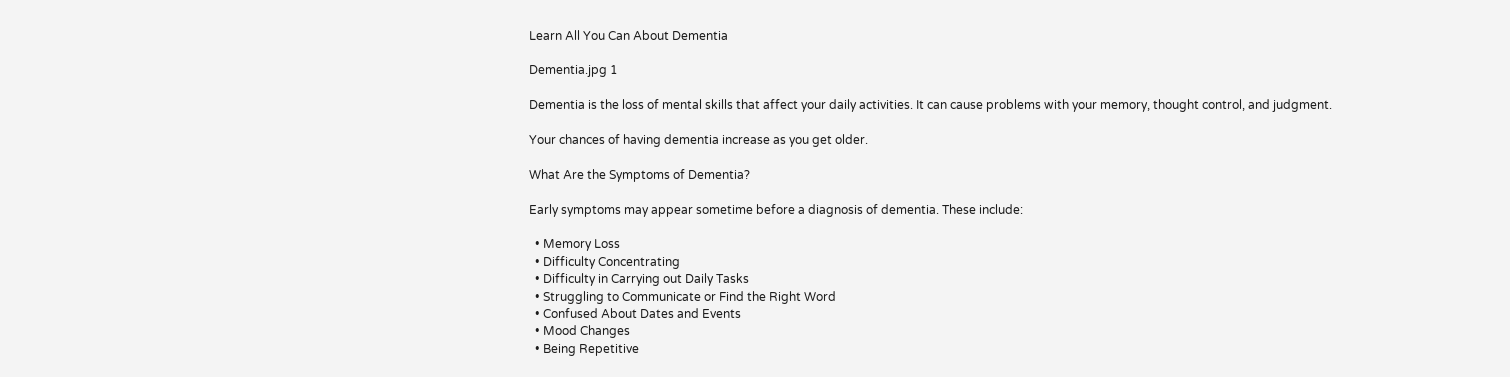Learn All You Can About Dementia

Dementia.jpg 1

Dementia is the loss of mental skills that affect your daily activities. It can cause problems with your memory, thought control, and judgment.

Your chances of having dementia increase as you get older.

What Are the Symptoms of Dementia?

Early symptoms may appear sometime before a diagnosis of dementia. These include:

  • Memory Loss
  • Difficulty Concentrating
  • Difficulty in Carrying out Daily Tasks
  • Struggling to Communicate or Find the Right Word
  • Confused About Dates and Events
  • Mood Changes
  • Being Repetitive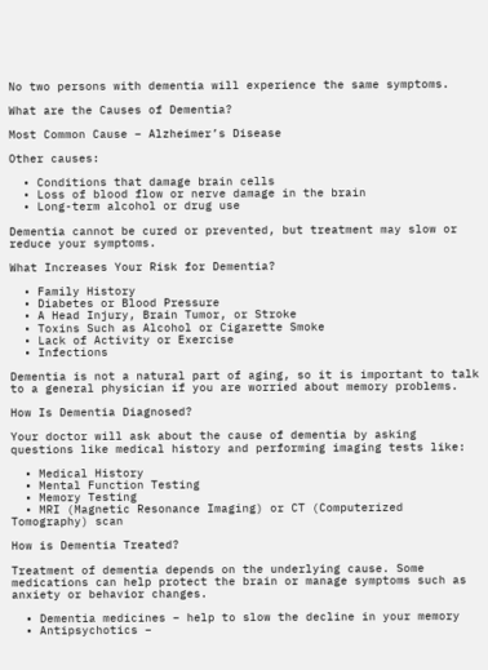No two persons with dementia will experience the same symptoms.

What are the Causes of Dementia?

Most Common Cause – Alzheimer’s Disease

Other causes:

  • Conditions that damage brain cells
  • Loss of blood flow or nerve damage in the brain
  • Long-term alcohol or drug use

Dementia cannot be cured or prevented, but treatment may slow or reduce your symptoms.

What Increases Your Risk for Dementia?

  • Family History
  • Diabetes or Blood Pressure
  • A Head Injury, Brain Tumor, or Stroke
  • Toxins Such as Alcohol or Cigarette Smoke
  • Lack of Activity or Exercise
  • Infections

Dementia is not a natural part of aging, so it is important to talk to a general physician if you are worried about memory problems.

How Is Dementia Diagnosed?

Your doctor will ask about the cause of dementia by asking questions like medical history and performing imaging tests like:

  • Medical History
  • Mental Function Testing
  • Memory Testing
  • MRI (Magnetic Resonance Imaging) or CT (Computerized Tomography) scan

How is Dementia Treated?

Treatment of dementia depends on the underlying cause. Some medications can help protect the brain or manage symptoms such as anxiety or behavior changes.

  • Dementia medicines – help to slow the decline in your memory
  • Antipsychotics –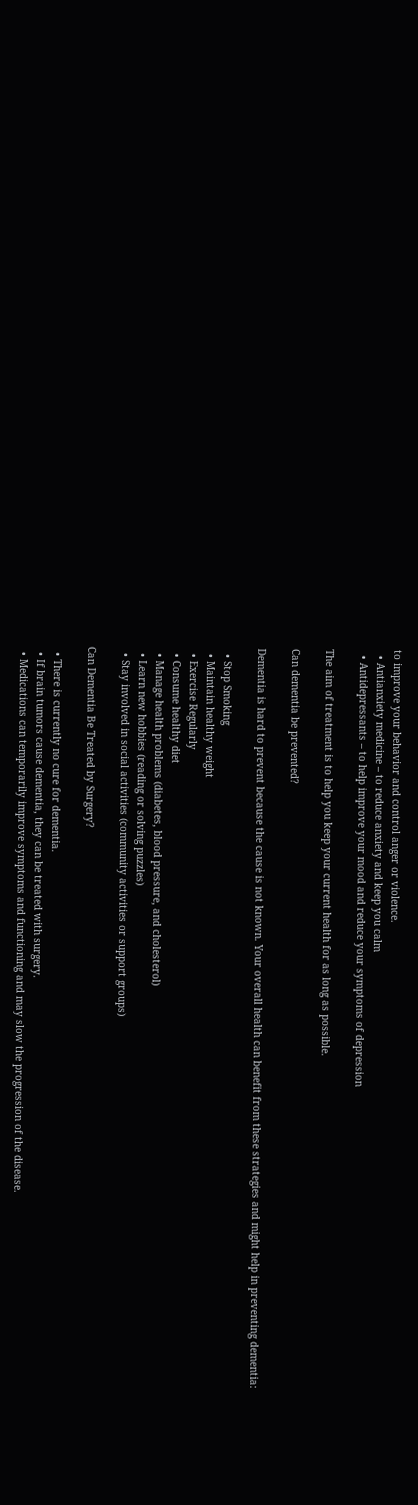to improve your behavior and control anger or violence.
  • Antianxiety medicine – to reduce anxiety and keep you calm
  • Antidepressants – to help improve your mood and reduce your symptoms of depression

The aim of treatment is to help you keep your current health for as long as possible.

Can dementia be prevented?

Dementia is hard to prevent because the cause is not known. Your overall health can benefit from these strategies and might help in preventing dementia:

  • Stop Smoking
  • Maintain healthy weight
  • Exercise Regularly
  • Consume healthy diet
  • Manage health problems (diabetes, blood pressure, and cholesterol)
  • Learn new hobbies (reading or solving puzzles)
  • Stay involved in social activities (community activities or support groups)

Can Dementia Be Treated by Surgery?

  • There is currently no cure for dementia.
  • If brain tumors cause dementia, they can be treated with surgery.
  • Medications can temporarily improve symptoms and functioning and may slow the progression of the disease.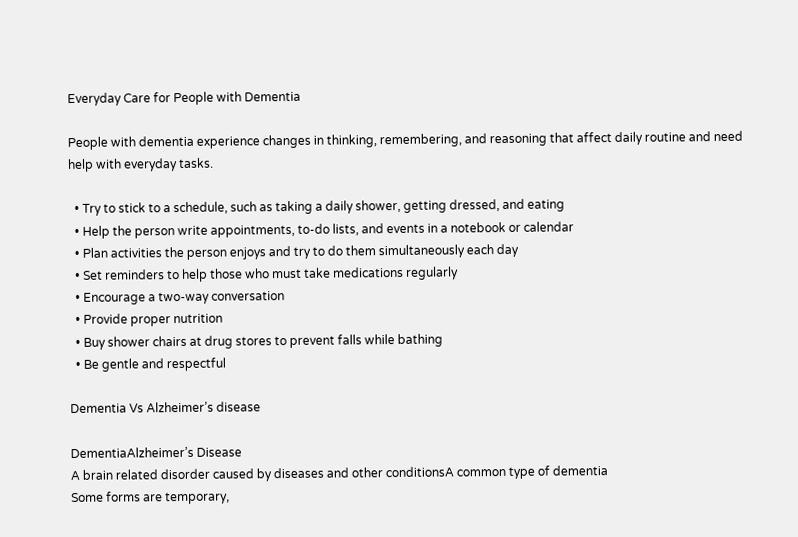Everyday Care for People with Dementia

People with dementia experience changes in thinking, remembering, and reasoning that affect daily routine and need help with everyday tasks.

  • Try to stick to a schedule, such as taking a daily shower, getting dressed, and eating
  • Help the person write appointments, to-do lists, and events in a notebook or calendar
  • Plan activities the person enjoys and try to do them simultaneously each day
  • Set reminders to help those who must take medications regularly
  • Encourage a two-way conversation
  • Provide proper nutrition
  • Buy shower chairs at drug stores to prevent falls while bathing
  • Be gentle and respectful

Dementia Vs Alzheimer’s disease

DementiaAlzheimer’s Disease
A brain related disorder caused by diseases and other conditionsA common type of dementia
Some forms are temporary,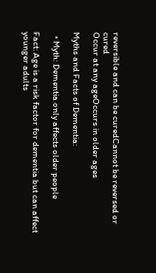reversible and can be curedCannot be reversed or cured
Occur at any ageOccurs in older ages

Myths and Facts of Dementia:

  • Myth: Dementia only affects older people

Fact: Age is a risk factor for dementia but can affect younger adults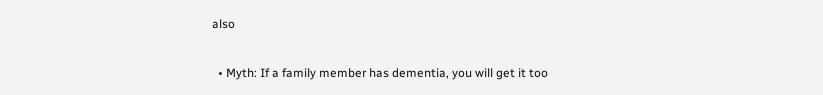also

  • Myth: If a family member has dementia, you will get it too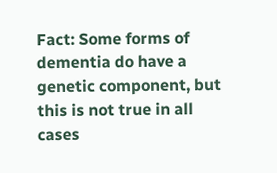Fact: Some forms of dementia do have a genetic component, but this is not true in all cases